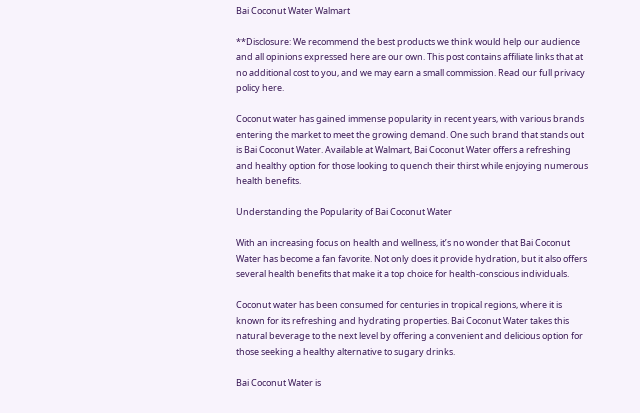Bai Coconut Water Walmart

**Disclosure: We recommend the best products we think would help our audience and all opinions expressed here are our own. This post contains affiliate links that at no additional cost to you, and we may earn a small commission. Read our full privacy policy here.

Coconut water has gained immense popularity in recent years, with various brands entering the market to meet the growing demand. One such brand that stands out is Bai Coconut Water. Available at Walmart, Bai Coconut Water offers a refreshing and healthy option for those looking to quench their thirst while enjoying numerous health benefits.

Understanding the Popularity of Bai Coconut Water

With an increasing focus on health and wellness, it’s no wonder that Bai Coconut Water has become a fan favorite. Not only does it provide hydration, but it also offers several health benefits that make it a top choice for health-conscious individuals.

Coconut water has been consumed for centuries in tropical regions, where it is known for its refreshing and hydrating properties. Bai Coconut Water takes this natural beverage to the next level by offering a convenient and delicious option for those seeking a healthy alternative to sugary drinks.

Bai Coconut Water is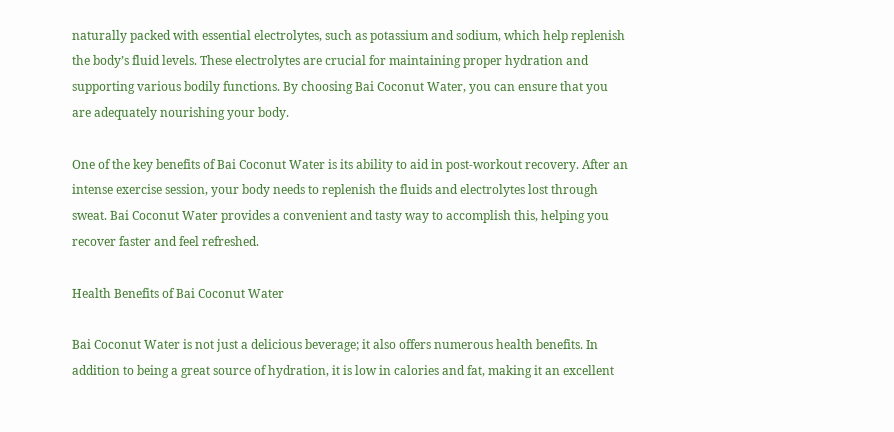naturally packed with essential electrolytes, such as potassium and sodium, which help replenish the body’s fluid levels. These electrolytes are crucial for maintaining proper hydration and supporting various bodily functions. By choosing Bai Coconut Water, you can ensure that you are adequately nourishing your body.

One of the key benefits of Bai Coconut Water is its ability to aid in post-workout recovery. After an intense exercise session, your body needs to replenish the fluids and electrolytes lost through sweat. Bai Coconut Water provides a convenient and tasty way to accomplish this, helping you recover faster and feel refreshed.

Health Benefits of Bai Coconut Water

Bai Coconut Water is not just a delicious beverage; it also offers numerous health benefits. In addition to being a great source of hydration, it is low in calories and fat, making it an excellent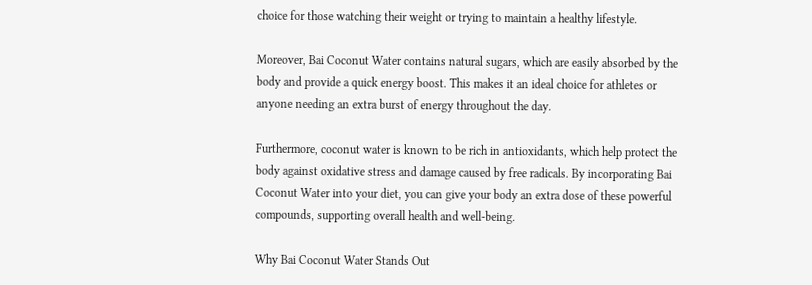choice for those watching their weight or trying to maintain a healthy lifestyle.

Moreover, Bai Coconut Water contains natural sugars, which are easily absorbed by the body and provide a quick energy boost. This makes it an ideal choice for athletes or anyone needing an extra burst of energy throughout the day.

Furthermore, coconut water is known to be rich in antioxidants, which help protect the body against oxidative stress and damage caused by free radicals. By incorporating Bai Coconut Water into your diet, you can give your body an extra dose of these powerful compounds, supporting overall health and well-being.

Why Bai Coconut Water Stands Out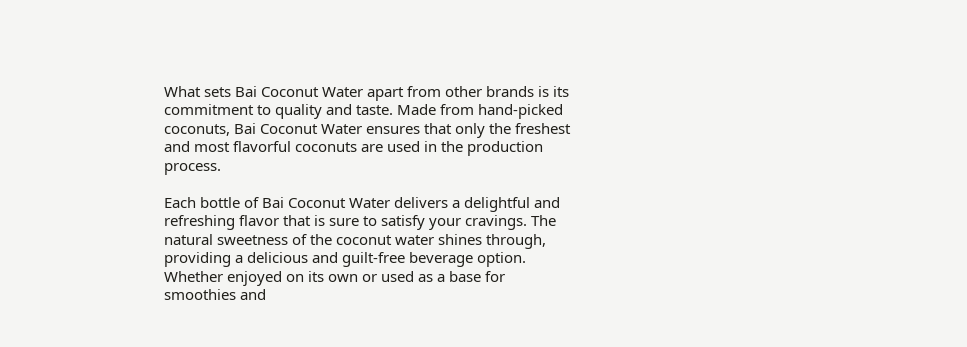What sets Bai Coconut Water apart from other brands is its commitment to quality and taste. Made from hand-picked coconuts, Bai Coconut Water ensures that only the freshest and most flavorful coconuts are used in the production process.

Each bottle of Bai Coconut Water delivers a delightful and refreshing flavor that is sure to satisfy your cravings. The natural sweetness of the coconut water shines through, providing a delicious and guilt-free beverage option. Whether enjoyed on its own or used as a base for smoothies and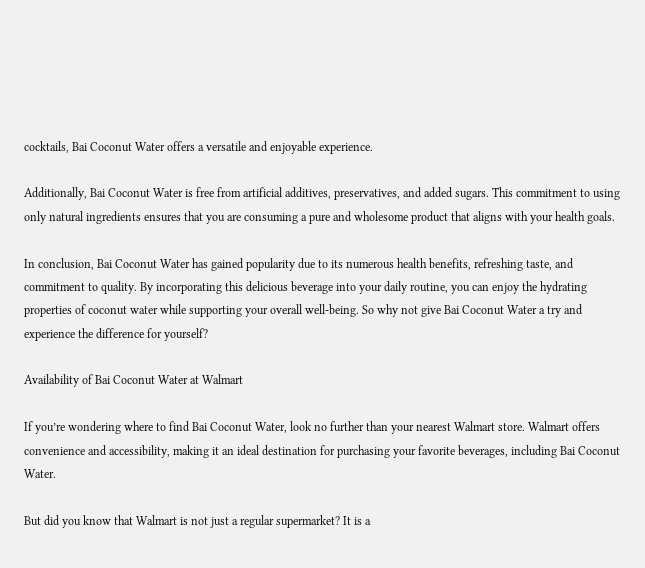cocktails, Bai Coconut Water offers a versatile and enjoyable experience.

Additionally, Bai Coconut Water is free from artificial additives, preservatives, and added sugars. This commitment to using only natural ingredients ensures that you are consuming a pure and wholesome product that aligns with your health goals.

In conclusion, Bai Coconut Water has gained popularity due to its numerous health benefits, refreshing taste, and commitment to quality. By incorporating this delicious beverage into your daily routine, you can enjoy the hydrating properties of coconut water while supporting your overall well-being. So why not give Bai Coconut Water a try and experience the difference for yourself?

Availability of Bai Coconut Water at Walmart

If you’re wondering where to find Bai Coconut Water, look no further than your nearest Walmart store. Walmart offers convenience and accessibility, making it an ideal destination for purchasing your favorite beverages, including Bai Coconut Water.

But did you know that Walmart is not just a regular supermarket? It is a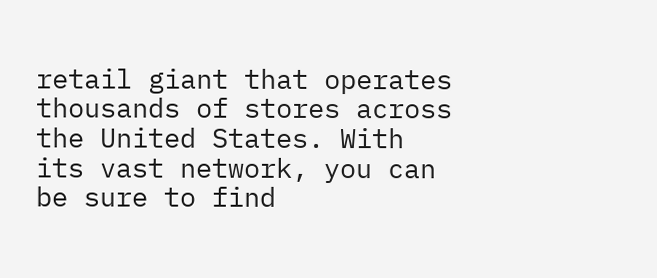retail giant that operates thousands of stores across the United States. With its vast network, you can be sure to find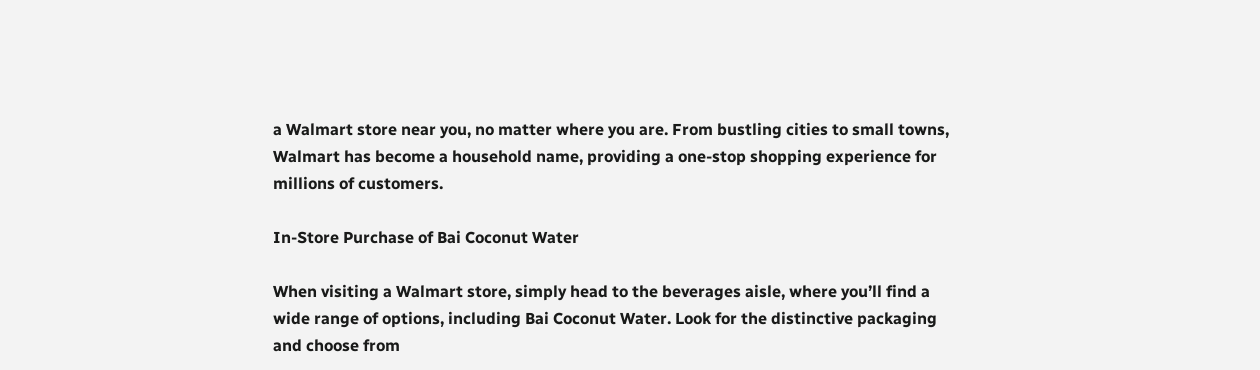a Walmart store near you, no matter where you are. From bustling cities to small towns, Walmart has become a household name, providing a one-stop shopping experience for millions of customers.

In-Store Purchase of Bai Coconut Water

When visiting a Walmart store, simply head to the beverages aisle, where you’ll find a wide range of options, including Bai Coconut Water. Look for the distinctive packaging and choose from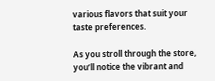various flavors that suit your taste preferences.

As you stroll through the store, you’ll notice the vibrant and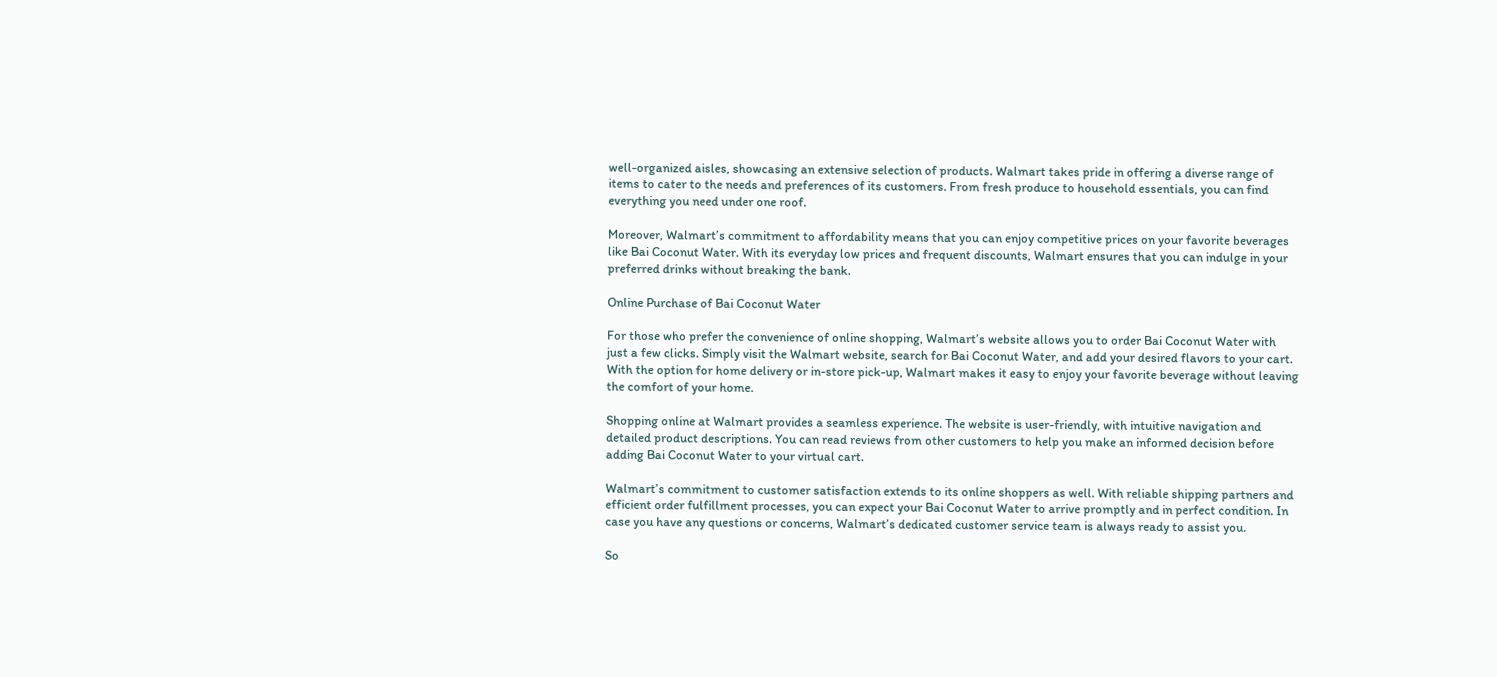well-organized aisles, showcasing an extensive selection of products. Walmart takes pride in offering a diverse range of items to cater to the needs and preferences of its customers. From fresh produce to household essentials, you can find everything you need under one roof.

Moreover, Walmart’s commitment to affordability means that you can enjoy competitive prices on your favorite beverages like Bai Coconut Water. With its everyday low prices and frequent discounts, Walmart ensures that you can indulge in your preferred drinks without breaking the bank.

Online Purchase of Bai Coconut Water

For those who prefer the convenience of online shopping, Walmart’s website allows you to order Bai Coconut Water with just a few clicks. Simply visit the Walmart website, search for Bai Coconut Water, and add your desired flavors to your cart. With the option for home delivery or in-store pick-up, Walmart makes it easy to enjoy your favorite beverage without leaving the comfort of your home.

Shopping online at Walmart provides a seamless experience. The website is user-friendly, with intuitive navigation and detailed product descriptions. You can read reviews from other customers to help you make an informed decision before adding Bai Coconut Water to your virtual cart.

Walmart’s commitment to customer satisfaction extends to its online shoppers as well. With reliable shipping partners and efficient order fulfillment processes, you can expect your Bai Coconut Water to arrive promptly and in perfect condition. In case you have any questions or concerns, Walmart’s dedicated customer service team is always ready to assist you.

So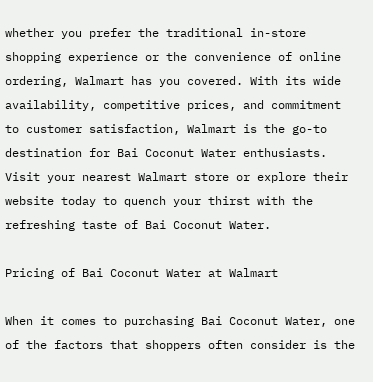whether you prefer the traditional in-store shopping experience or the convenience of online ordering, Walmart has you covered. With its wide availability, competitive prices, and commitment to customer satisfaction, Walmart is the go-to destination for Bai Coconut Water enthusiasts. Visit your nearest Walmart store or explore their website today to quench your thirst with the refreshing taste of Bai Coconut Water.

Pricing of Bai Coconut Water at Walmart

When it comes to purchasing Bai Coconut Water, one of the factors that shoppers often consider is the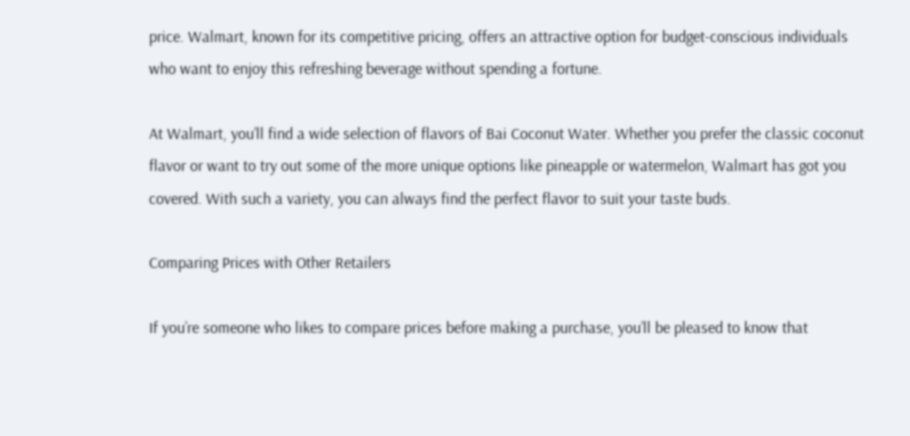price. Walmart, known for its competitive pricing, offers an attractive option for budget-conscious individuals who want to enjoy this refreshing beverage without spending a fortune.

At Walmart, you’ll find a wide selection of flavors of Bai Coconut Water. Whether you prefer the classic coconut flavor or want to try out some of the more unique options like pineapple or watermelon, Walmart has got you covered. With such a variety, you can always find the perfect flavor to suit your taste buds.

Comparing Prices with Other Retailers

If you’re someone who likes to compare prices before making a purchase, you’ll be pleased to know that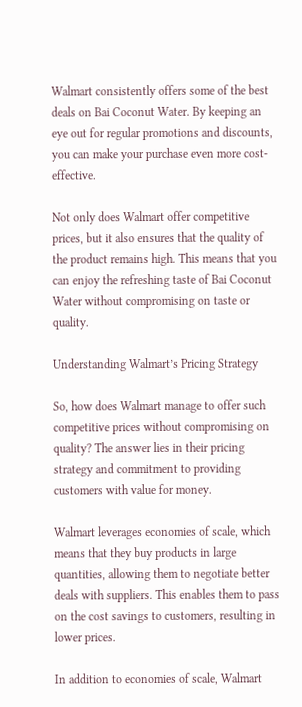Walmart consistently offers some of the best deals on Bai Coconut Water. By keeping an eye out for regular promotions and discounts, you can make your purchase even more cost-effective.

Not only does Walmart offer competitive prices, but it also ensures that the quality of the product remains high. This means that you can enjoy the refreshing taste of Bai Coconut Water without compromising on taste or quality.

Understanding Walmart’s Pricing Strategy

So, how does Walmart manage to offer such competitive prices without compromising on quality? The answer lies in their pricing strategy and commitment to providing customers with value for money.

Walmart leverages economies of scale, which means that they buy products in large quantities, allowing them to negotiate better deals with suppliers. This enables them to pass on the cost savings to customers, resulting in lower prices.

In addition to economies of scale, Walmart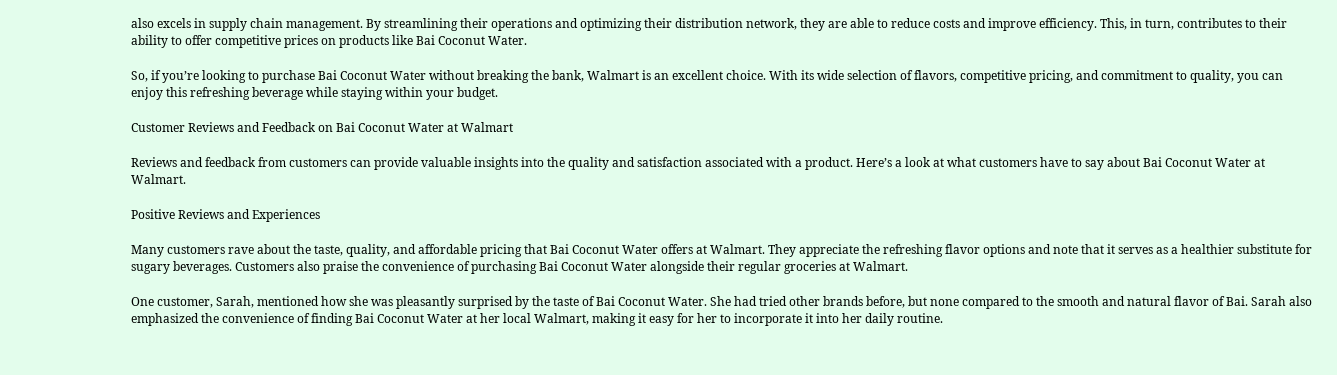also excels in supply chain management. By streamlining their operations and optimizing their distribution network, they are able to reduce costs and improve efficiency. This, in turn, contributes to their ability to offer competitive prices on products like Bai Coconut Water.

So, if you’re looking to purchase Bai Coconut Water without breaking the bank, Walmart is an excellent choice. With its wide selection of flavors, competitive pricing, and commitment to quality, you can enjoy this refreshing beverage while staying within your budget.

Customer Reviews and Feedback on Bai Coconut Water at Walmart

Reviews and feedback from customers can provide valuable insights into the quality and satisfaction associated with a product. Here’s a look at what customers have to say about Bai Coconut Water at Walmart.

Positive Reviews and Experiences

Many customers rave about the taste, quality, and affordable pricing that Bai Coconut Water offers at Walmart. They appreciate the refreshing flavor options and note that it serves as a healthier substitute for sugary beverages. Customers also praise the convenience of purchasing Bai Coconut Water alongside their regular groceries at Walmart.

One customer, Sarah, mentioned how she was pleasantly surprised by the taste of Bai Coconut Water. She had tried other brands before, but none compared to the smooth and natural flavor of Bai. Sarah also emphasized the convenience of finding Bai Coconut Water at her local Walmart, making it easy for her to incorporate it into her daily routine.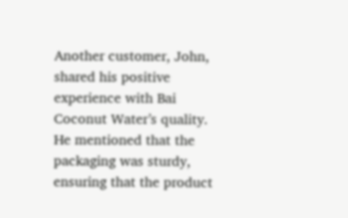Another customer, John, shared his positive experience with Bai Coconut Water’s quality. He mentioned that the packaging was sturdy, ensuring that the product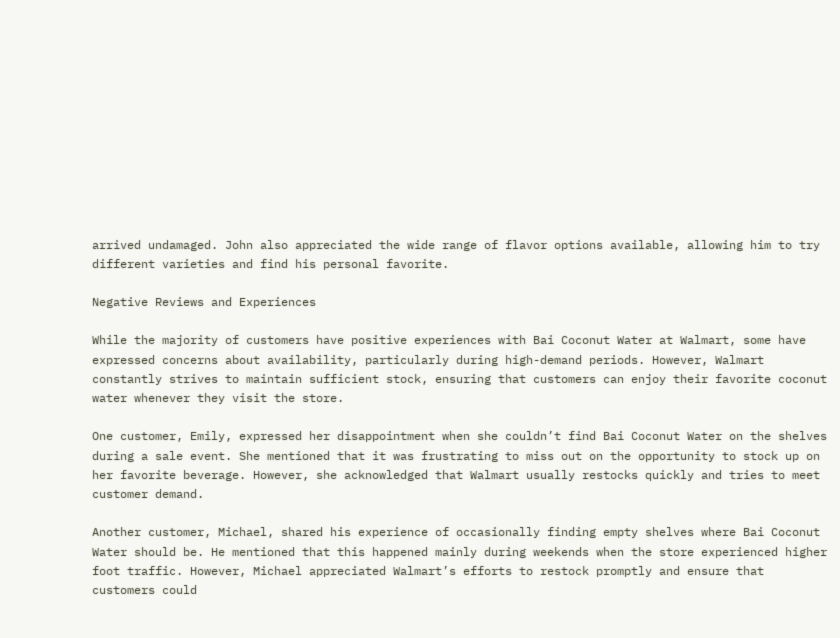arrived undamaged. John also appreciated the wide range of flavor options available, allowing him to try different varieties and find his personal favorite.

Negative Reviews and Experiences

While the majority of customers have positive experiences with Bai Coconut Water at Walmart, some have expressed concerns about availability, particularly during high-demand periods. However, Walmart constantly strives to maintain sufficient stock, ensuring that customers can enjoy their favorite coconut water whenever they visit the store.

One customer, Emily, expressed her disappointment when she couldn’t find Bai Coconut Water on the shelves during a sale event. She mentioned that it was frustrating to miss out on the opportunity to stock up on her favorite beverage. However, she acknowledged that Walmart usually restocks quickly and tries to meet customer demand.

Another customer, Michael, shared his experience of occasionally finding empty shelves where Bai Coconut Water should be. He mentioned that this happened mainly during weekends when the store experienced higher foot traffic. However, Michael appreciated Walmart’s efforts to restock promptly and ensure that customers could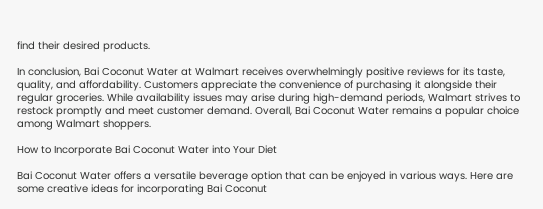find their desired products.

In conclusion, Bai Coconut Water at Walmart receives overwhelmingly positive reviews for its taste, quality, and affordability. Customers appreciate the convenience of purchasing it alongside their regular groceries. While availability issues may arise during high-demand periods, Walmart strives to restock promptly and meet customer demand. Overall, Bai Coconut Water remains a popular choice among Walmart shoppers.

How to Incorporate Bai Coconut Water into Your Diet

Bai Coconut Water offers a versatile beverage option that can be enjoyed in various ways. Here are some creative ideas for incorporating Bai Coconut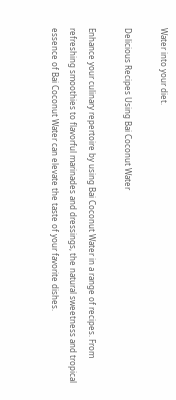Water into your diet.

Delicious Recipes Using Bai Coconut Water

Enhance your culinary repertoire by using Bai Coconut Water in a range of recipes. From refreshing smoothies to flavorful marinades and dressings, the natural sweetness and tropical essence of Bai Coconut Water can elevate the taste of your favorite dishes.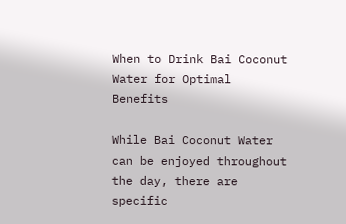When to Drink Bai Coconut Water for Optimal Benefits

While Bai Coconut Water can be enjoyed throughout the day, there are specific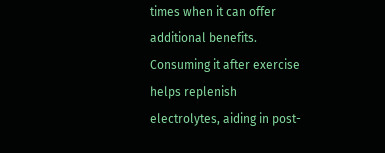times when it can offer additional benefits. Consuming it after exercise helps replenish electrolytes, aiding in post-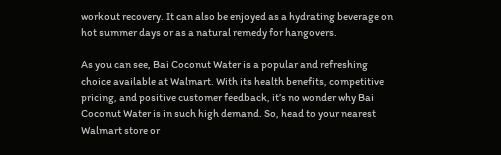workout recovery. It can also be enjoyed as a hydrating beverage on hot summer days or as a natural remedy for hangovers.

As you can see, Bai Coconut Water is a popular and refreshing choice available at Walmart. With its health benefits, competitive pricing, and positive customer feedback, it’s no wonder why Bai Coconut Water is in such high demand. So, head to your nearest Walmart store or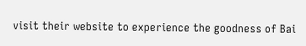visit their website to experience the goodness of Bai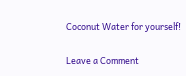Coconut Water for yourself!

Leave a Comment